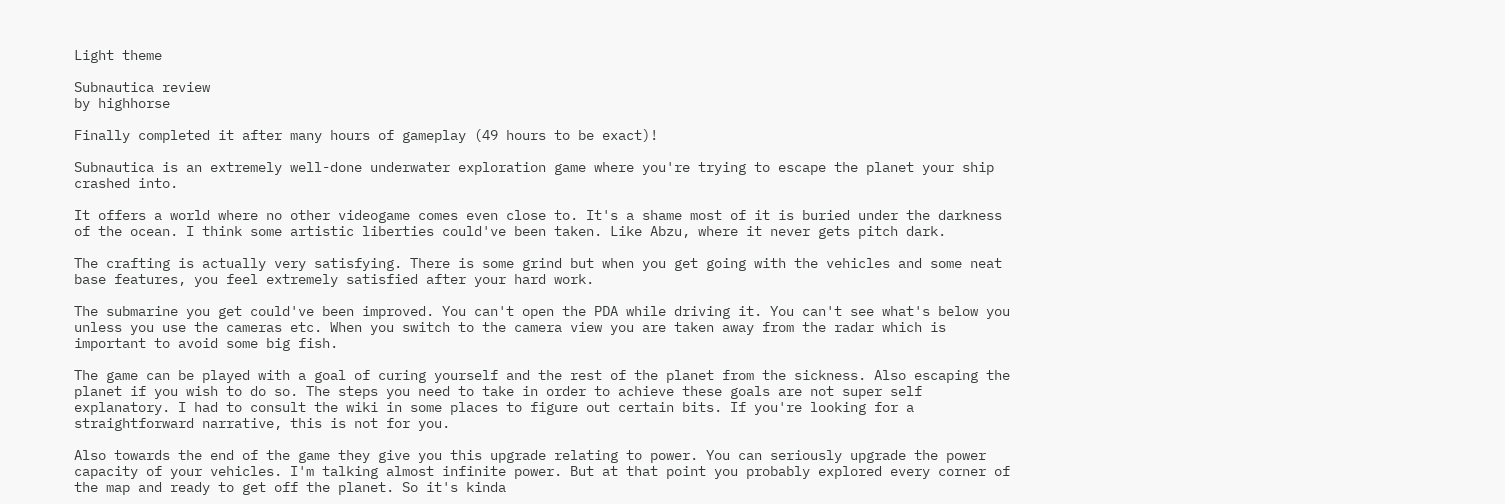Light theme

Subnautica review
by highhorse

Finally completed it after many hours of gameplay (49 hours to be exact)!

Subnautica is an extremely well-done underwater exploration game where you're trying to escape the planet your ship crashed into.

It offers a world where no other videogame comes even close to. It's a shame most of it is buried under the darkness of the ocean. I think some artistic liberties could've been taken. Like Abzu, where it never gets pitch dark.

The crafting is actually very satisfying. There is some grind but when you get going with the vehicles and some neat base features, you feel extremely satisfied after your hard work.

The submarine you get could've been improved. You can't open the PDA while driving it. You can't see what's below you unless you use the cameras etc. When you switch to the camera view you are taken away from the radar which is important to avoid some big fish.

The game can be played with a goal of curing yourself and the rest of the planet from the sickness. Also escaping the planet if you wish to do so. The steps you need to take in order to achieve these goals are not super self explanatory. I had to consult the wiki in some places to figure out certain bits. If you're looking for a straightforward narrative, this is not for you.

Also towards the end of the game they give you this upgrade relating to power. You can seriously upgrade the power capacity of your vehicles. I'm talking almost infinite power. But at that point you probably explored every corner of the map and ready to get off the planet. So it's kinda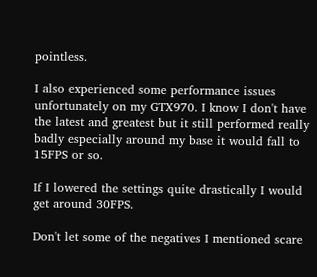pointless.

I also experienced some performance issues unfortunately on my GTX970. I know I don't have the latest and greatest but it still performed really badly especially around my base it would fall to 15FPS or so.

If I lowered the settings quite drastically I would get around 30FPS.

Don't let some of the negatives I mentioned scare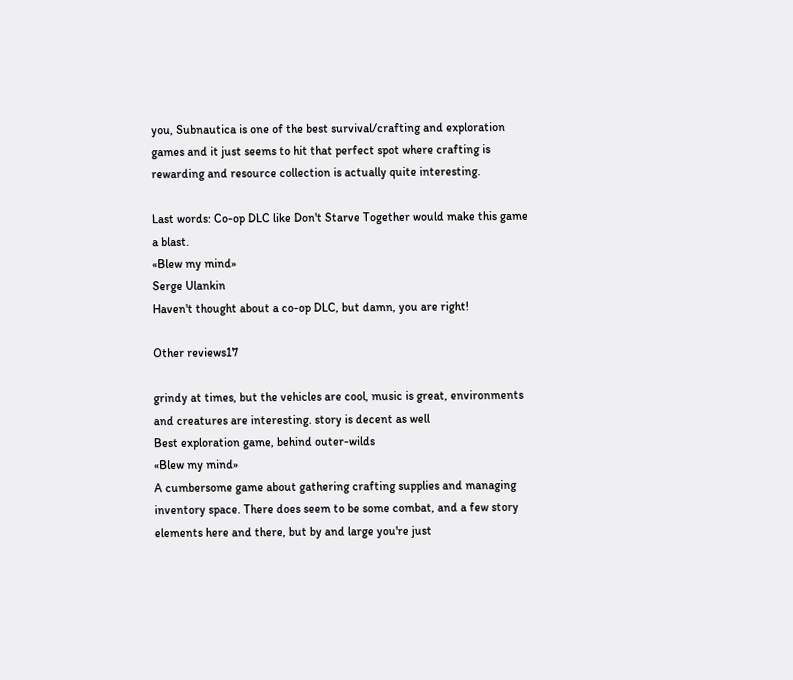you, Subnautica is one of the best survival/crafting and exploration games and it just seems to hit that perfect spot where crafting is rewarding and resource collection is actually quite interesting.

Last words: Co-op DLC like Don't Starve Together would make this game a blast.
«Blew my mind»
Serge Ulankin
Haven't thought about a co-op DLC, but damn, you are right!

Other reviews17

grindy at times, but the vehicles are cool, music is great, environments and creatures are interesting. story is decent as well
Best exploration game, behind outer-wilds
«Blew my mind»
A cumbersome game about gathering crafting supplies and managing inventory space. There does seem to be some combat, and a few story elements here and there, but by and large you're just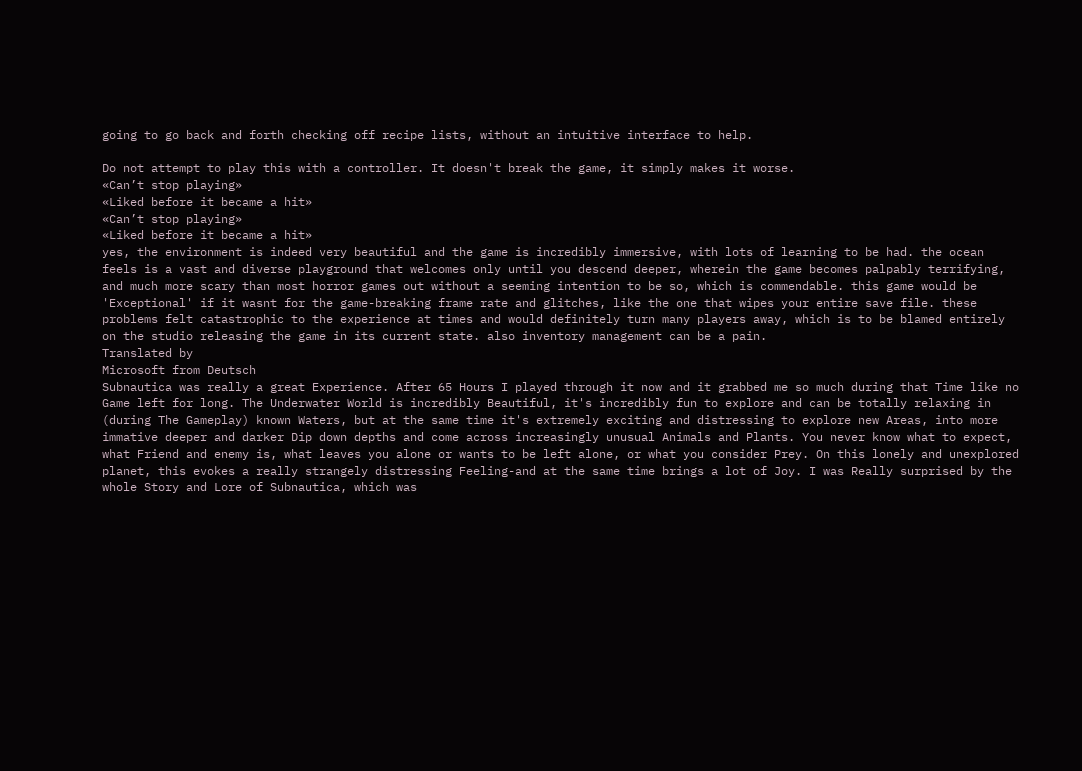going to go back and forth checking off recipe lists, without an intuitive interface to help.

Do not attempt to play this with a controller. It doesn't break the game, it simply makes it worse.
«Can’t stop playing»
«Liked before it became a hit»
«Can’t stop playing»
«Liked before it became a hit»
yes, the environment is indeed very beautiful and the game is incredibly immersive, with lots of learning to be had. the ocean feels is a vast and diverse playground that welcomes only until you descend deeper, wherein the game becomes palpably terrifying, and much more scary than most horror games out without a seeming intention to be so, which is commendable. this game would be 'Exceptional' if it wasnt for the game-breaking frame rate and glitches, like the one that wipes your entire save file. these problems felt catastrophic to the experience at times and would definitely turn many players away, which is to be blamed entirely on the studio releasing the game in its current state. also inventory management can be a pain.
Translated by
Microsoft from Deutsch
Subnautica was really a great Experience. After 65 Hours I played through it now and it grabbed me so much during that Time like no Game left for long. The Underwater World is incredibly Beautiful, it's incredibly fun to explore and can be totally relaxing in (during The Gameplay) known Waters, but at the same time it's extremely exciting and distressing to explore new Areas, into more immative deeper and darker Dip down depths and come across increasingly unusual Animals and Plants. You never know what to expect, what Friend and enemy is, what leaves you alone or wants to be left alone, or what you consider Prey. On this lonely and unexplored planet, this evokes a really strangely distressing Feeling-and at the same time brings a lot of Joy. I was Really surprised by the whole Story and Lore of Subnautica, which was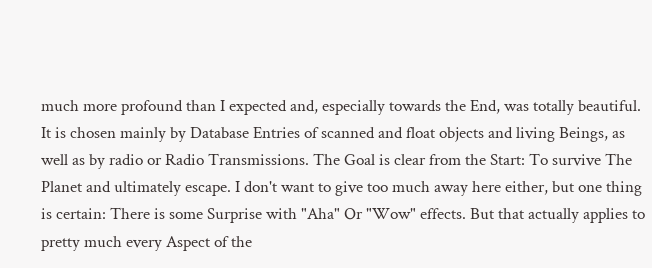much more profound than I expected and, especially towards the End, was totally beautiful. It is chosen mainly by Database Entries of scanned and float objects and living Beings, as well as by radio or Radio Transmissions. The Goal is clear from the Start: To survive The Planet and ultimately escape. I don't want to give too much away here either, but one thing is certain: There is some Surprise with "Aha" Or "Wow" effects. But that actually applies to pretty much every Aspect of the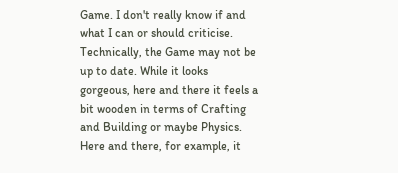Game. I don't really know if and what I can or should criticise. Technically, the Game may not be up to date. While it looks gorgeous, here and there it feels a bit wooden in terms of Crafting and Building or maybe Physics. Here and there, for example, it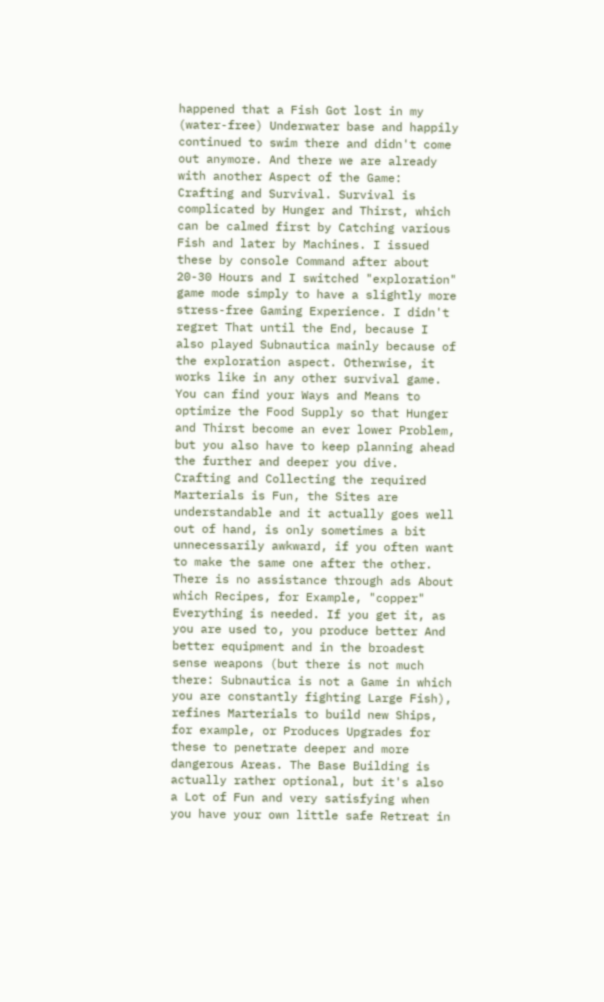happened that a Fish Got lost in my (water-free) Underwater base and happily continued to swim there and didn't come out anymore. And there we are already with another Aspect of the Game: Crafting and Survival. Survival is complicated by Hunger and Thirst, which can be calmed first by Catching various Fish and later by Machines. I issued these by console Command after about 20-30 Hours and I switched "exploration" game mode simply to have a slightly more stress-free Gaming Experience. I didn't regret That until the End, because I also played Subnautica mainly because of the exploration aspect. Otherwise, it works like in any other survival game. You can find your Ways and Means to optimize the Food Supply so that Hunger and Thirst become an ever lower Problem, but you also have to keep planning ahead the further and deeper you dive. Crafting and Collecting the required Marterials is Fun, the Sites are understandable and it actually goes well out of hand, is only sometimes a bit unnecessarily awkward, if you often want to make the same one after the other. There is no assistance through ads About which Recipes, for Example, "copper" Everything is needed. If you get it, as you are used to, you produce better And better equipment and in the broadest sense weapons (but there is not much there: Subnautica is not a Game in which you are constantly fighting Large Fish), refines Marterials to build new Ships, for example, or Produces Upgrades for these to penetrate deeper and more dangerous Areas. The Base Building is actually rather optional, but it's also a Lot of Fun and very satisfying when you have your own little safe Retreat in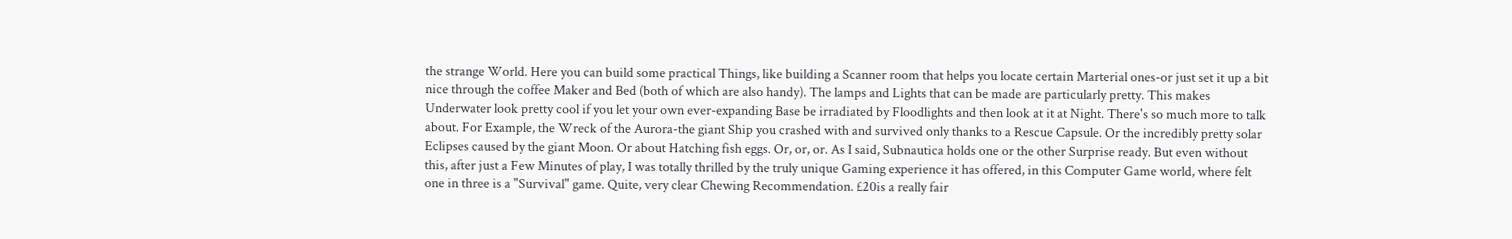the strange World. Here you can build some practical Things, like building a Scanner room that helps you locate certain Marterial ones-or just set it up a bit nice through the coffee Maker and Bed (both of which are also handy). The lamps and Lights that can be made are particularly pretty. This makes Underwater look pretty cool if you let your own ever-expanding Base be irradiated by Floodlights and then look at it at Night. There's so much more to talk about. For Example, the Wreck of the Aurora-the giant Ship you crashed with and survived only thanks to a Rescue Capsule. Or the incredibly pretty solar Eclipses caused by the giant Moon. Or about Hatching fish eggs. Or, or, or. As I said, Subnautica holds one or the other Surprise ready. But even without this, after just a Few Minutes of play, I was totally thrilled by the truly unique Gaming experience it has offered, in this Computer Game world, where felt one in three is a "Survival" game. Quite, very clear Chewing Recommendation. £20is a really fair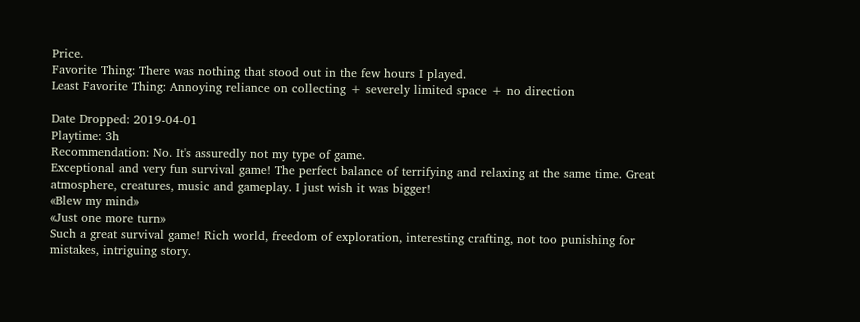Price.
Favorite Thing: There was nothing that stood out in the few hours I played.
Least Favorite Thing: Annoying reliance on collecting + severely limited space + no direction

Date Dropped: 2019-04-01
Playtime: 3h
Recommendation: No. It's assuredly not my type of game.
Exceptional and very fun survival game! The perfect balance of terrifying and relaxing at the same time. Great atmosphere, creatures, music and gameplay. I just wish it was bigger!
«Blew my mind»
«Just one more turn»
Such a great survival game! Rich world, freedom of exploration, interesting crafting, not too punishing for mistakes, intriguing story.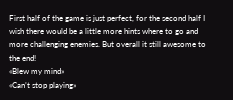First half of the game is just perfect, for the second half I wish there would be a little more hints where to go and more challenging enemies. But overall it still awesome to the end!
«Blew my mind»
«Can’t stop playing»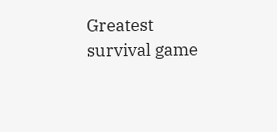Greatest survival game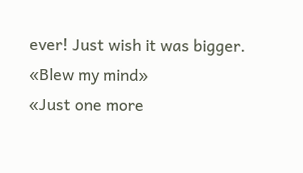ever! Just wish it was bigger.
«Blew my mind»
«Just one more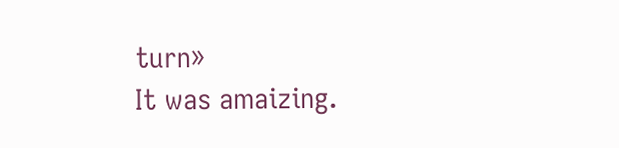turn»
It was amaizing.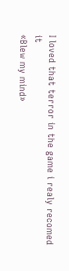I loved that terror in the game i realy recomed it
«Blew my mind»